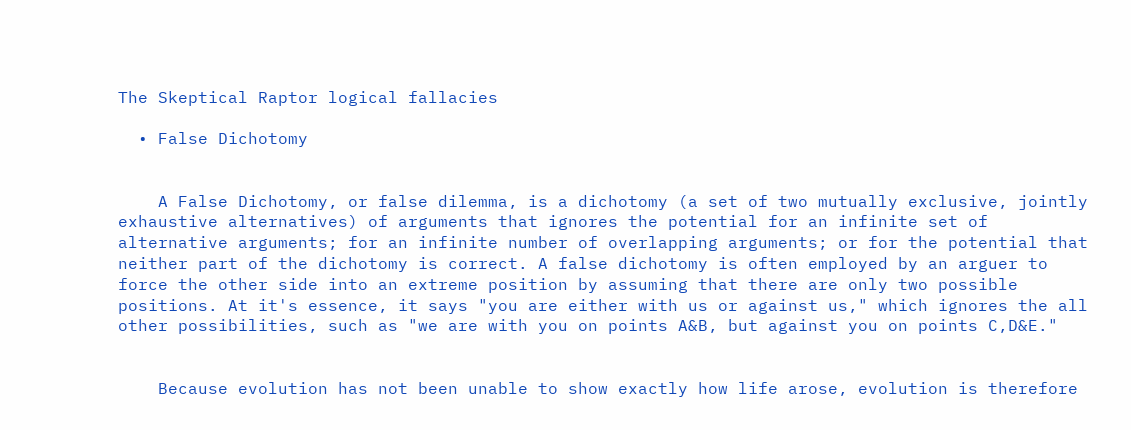The Skeptical Raptor logical fallacies

  • False Dichotomy


    A False Dichotomy, or false dilemma, is a dichotomy (a set of two mutually exclusive, jointly exhaustive alternatives) of arguments that ignores the potential for an infinite set of alternative arguments; for an infinite number of overlapping arguments; or for the potential that neither part of the dichotomy is correct. A false dichotomy is often employed by an arguer to force the other side into an extreme position by assuming that there are only two possible positions. At it's essence, it says "you are either with us or against us," which ignores the all other possibilities, such as "we are with you on points A&B, but against you on points C,D&E."


    Because evolution has not been unable to show exactly how life arose, evolution is therefore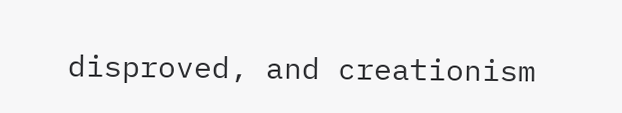disproved, and creationism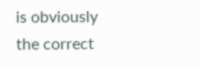is obviously the correct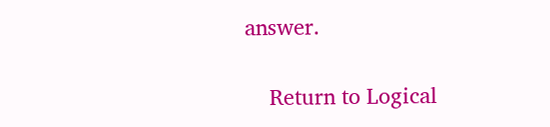answer.

    Return to Logical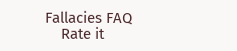Fallacies FAQ
    Rate it